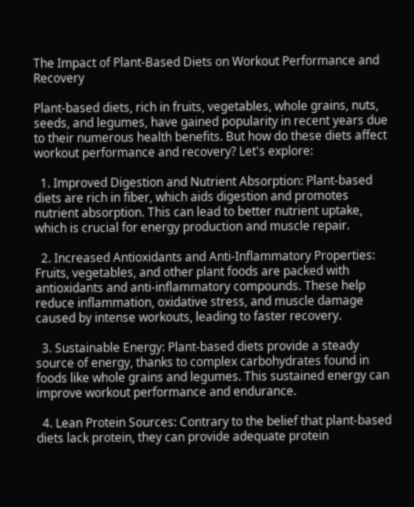The Impact of Plant-Based Diets on Workout Performance and Recovery

Plant-based diets, rich in fruits, vegetables, whole grains, nuts, seeds, and legumes, have gained popularity in recent years due to their numerous health benefits. But how do these diets affect workout performance and recovery? Let's explore:

  1. Improved Digestion and Nutrient Absorption: Plant-based diets are rich in fiber, which aids digestion and promotes nutrient absorption. This can lead to better nutrient uptake, which is crucial for energy production and muscle repair.

  2. Increased Antioxidants and Anti-Inflammatory Properties: Fruits, vegetables, and other plant foods are packed with antioxidants and anti-inflammatory compounds. These help reduce inflammation, oxidative stress, and muscle damage caused by intense workouts, leading to faster recovery.

  3. Sustainable Energy: Plant-based diets provide a steady source of energy, thanks to complex carbohydrates found in foods like whole grains and legumes. This sustained energy can improve workout performance and endurance.

  4. Lean Protein Sources: Contrary to the belief that plant-based diets lack protein, they can provide adequate protein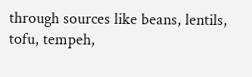through sources like beans, lentils, tofu, tempeh,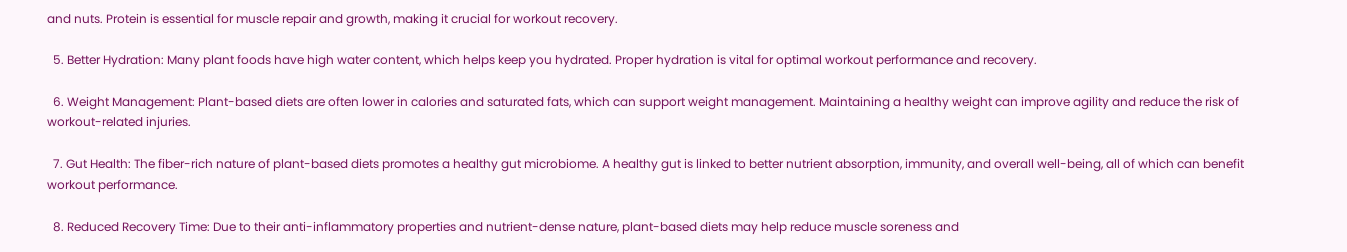and nuts. Protein is essential for muscle repair and growth, making it crucial for workout recovery.

  5. Better Hydration: Many plant foods have high water content, which helps keep you hydrated. Proper hydration is vital for optimal workout performance and recovery.

  6. Weight Management: Plant-based diets are often lower in calories and saturated fats, which can support weight management. Maintaining a healthy weight can improve agility and reduce the risk of workout-related injuries.

  7. Gut Health: The fiber-rich nature of plant-based diets promotes a healthy gut microbiome. A healthy gut is linked to better nutrient absorption, immunity, and overall well-being, all of which can benefit workout performance.

  8. Reduced Recovery Time: Due to their anti-inflammatory properties and nutrient-dense nature, plant-based diets may help reduce muscle soreness and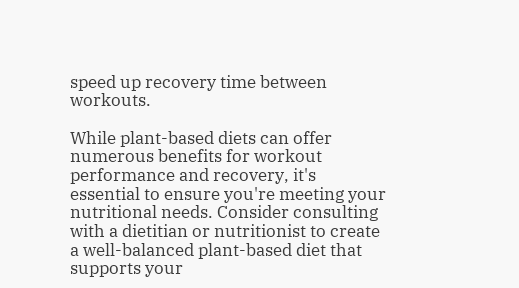speed up recovery time between workouts.

While plant-based diets can offer numerous benefits for workout performance and recovery, it's essential to ensure you're meeting your nutritional needs. Consider consulting with a dietitian or nutritionist to create a well-balanced plant-based diet that supports your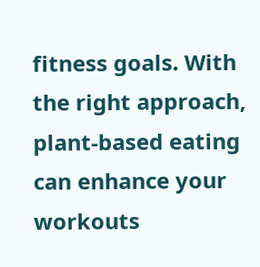fitness goals. With the right approach, plant-based eating can enhance your workouts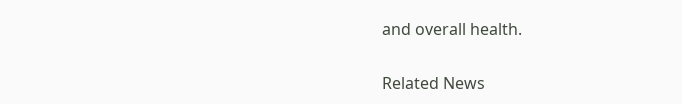and overall health.

Related News